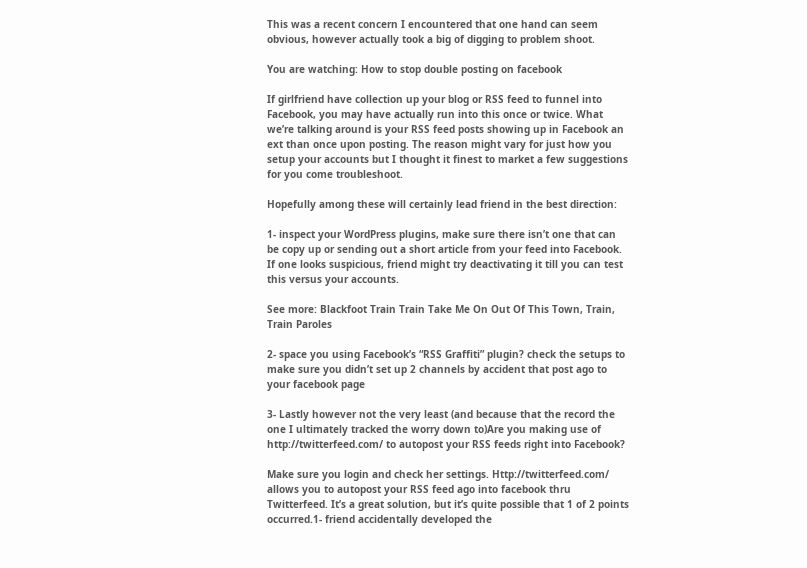This was a recent concern I encountered that one hand can seem obvious, however actually took a big of digging to problem shoot.

You are watching: How to stop double posting on facebook

If girlfriend have collection up your blog or RSS feed to funnel into Facebook, you may have actually run into this once or twice. What we’re talking around is your RSS feed posts showing up in Facebook an ext than once upon posting. The reason might vary for just how you setup your accounts but I thought it finest to market a few suggestions for you come troubleshoot.

Hopefully among these will certainly lead friend in the best direction:

1- inspect your WordPress plugins, make sure there isn’t one that can be copy up or sending out a short article from your feed into Facebook. If one looks suspicious, friend might try deactivating it till you can test this versus your accounts.

See more: Blackfoot Train Train Take Me On Out Of This Town, Train, Train Paroles

2- space you using Facebook’s “RSS Graffiti” plugin? check the setups to make sure you didn’t set up 2 channels by accident that post ago to your facebook page

3- Lastly however not the very least (and because that the record the one I ultimately tracked the worry down to)Are you making use of http://twitterfeed.com/ to autopost your RSS feeds right into Facebook?

Make sure you login and check her settings. Http://twitterfeed.com/ allows you to autopost your RSS feed ago into facebook thru Twitterfeed. It’s a great solution, but it’s quite possible that 1 of 2 points occurred.1- friend accidentally developed the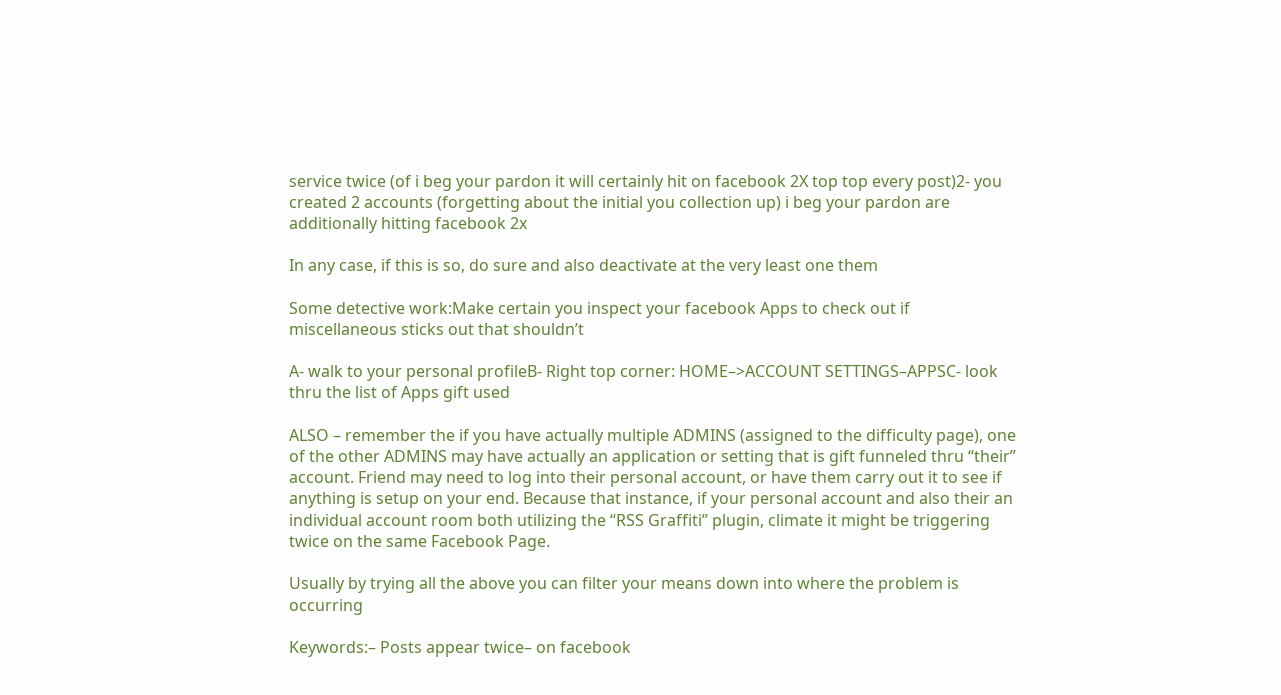service twice (of i beg your pardon it will certainly hit on facebook 2X top top every post)2- you created 2 accounts (forgetting about the initial you collection up) i beg your pardon are additionally hitting facebook 2x

In any case, if this is so, do sure and also deactivate at the very least one them

Some detective work:Make certain you inspect your facebook Apps to check out if miscellaneous sticks out that shouldn’t

A- walk to your personal profileB- Right top corner: HOME–>ACCOUNT SETTINGS–APPSC- look thru the list of Apps gift used

ALSO – remember the if you have actually multiple ADMINS (assigned to the difficulty page), one of the other ADMINS may have actually an application or setting that is gift funneled thru “their” account. Friend may need to log into their personal account, or have them carry out it to see if anything is setup on your end. Because that instance, if your personal account and also their an individual account room both utilizing the “RSS Graffiti” plugin, climate it might be triggering twice on the same Facebook Page.

Usually by trying all the above you can filter your means down into where the problem is occurring

Keywords:– Posts appear twice– on facebook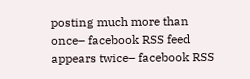posting much more than once– facebook RSS feed appears twice– facebook RSS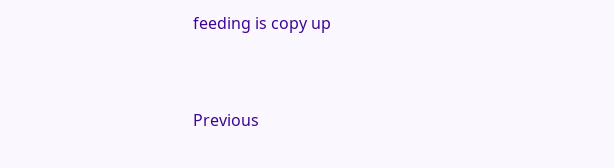feeding is copy up


Previous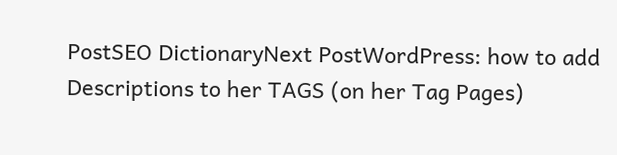PostSEO DictionaryNext PostWordPress: how to add Descriptions to her TAGS (on her Tag Pages)